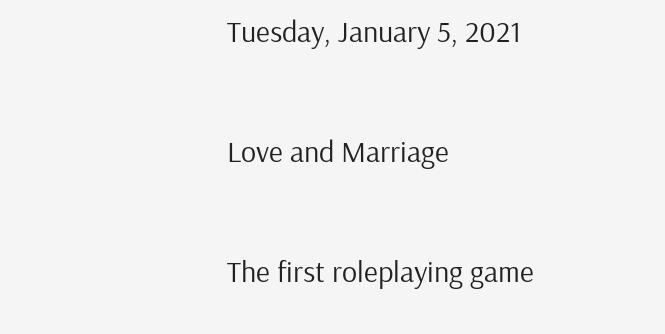Tuesday, January 5, 2021

Love and Marriage

The first roleplaying game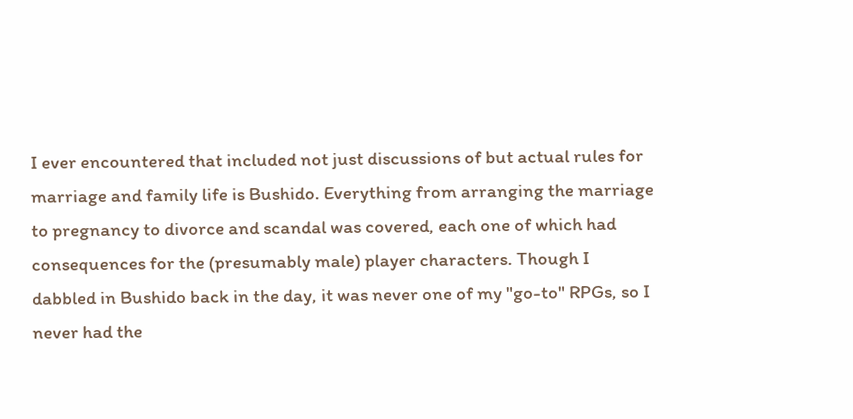I ever encountered that included not just discussions of but actual rules for marriage and family life is Bushido. Everything from arranging the marriage to pregnancy to divorce and scandal was covered, each one of which had consequences for the (presumably male) player characters. Though I dabbled in Bushido back in the day, it was never one of my "go-to" RPGs, so I never had the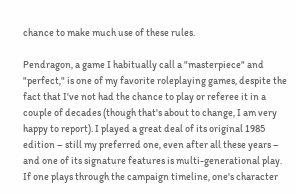chance to make much use of these rules.

Pendragon, a game I habitually call a "masterpiece" and "perfect," is one of my favorite roleplaying games, despite the fact that I've not had the chance to play or referee it in a couple of decades (though that's about to change, I am very happy to report). I played a great deal of its original 1985 edition – still my preferred one, even after all these years – and one of its signature features is multi-generational play. If one plays through the campaign timeline, one's character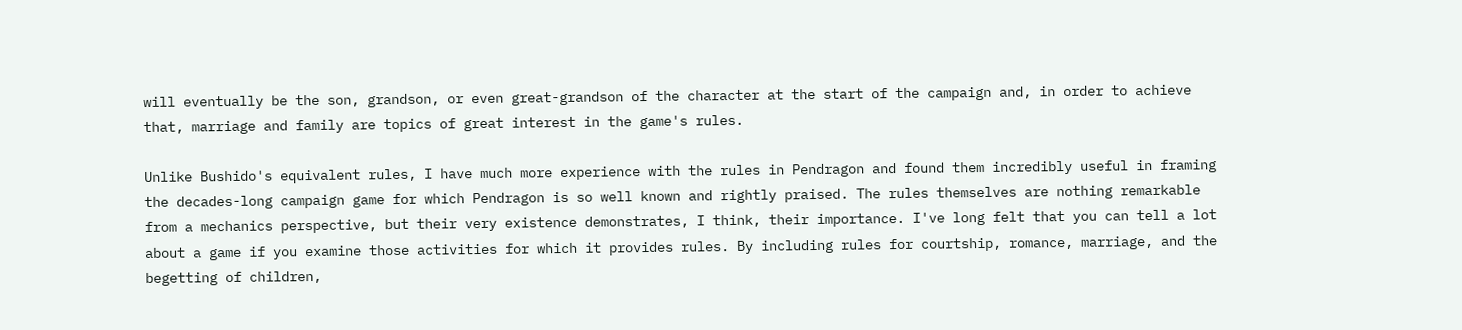will eventually be the son, grandson, or even great-grandson of the character at the start of the campaign and, in order to achieve that, marriage and family are topics of great interest in the game's rules.

Unlike Bushido's equivalent rules, I have much more experience with the rules in Pendragon and found them incredibly useful in framing the decades-long campaign game for which Pendragon is so well known and rightly praised. The rules themselves are nothing remarkable from a mechanics perspective, but their very existence demonstrates, I think, their importance. I've long felt that you can tell a lot about a game if you examine those activities for which it provides rules. By including rules for courtship, romance, marriage, and the begetting of children,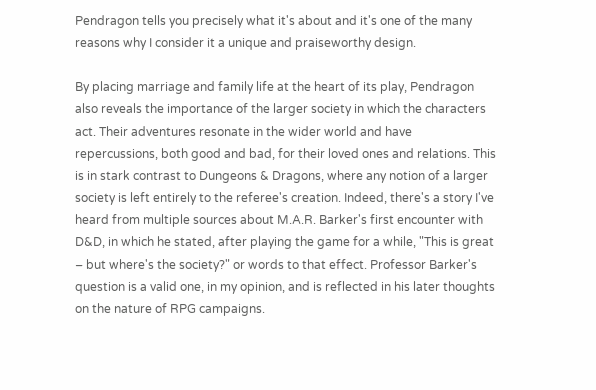Pendragon tells you precisely what it's about and it's one of the many reasons why I consider it a unique and praiseworthy design.

By placing marriage and family life at the heart of its play, Pendragon also reveals the importance of the larger society in which the characters act. Their adventures resonate in the wider world and have repercussions, both good and bad, for their loved ones and relations. This is in stark contrast to Dungeons & Dragons, where any notion of a larger society is left entirely to the referee's creation. Indeed, there's a story I've heard from multiple sources about M.A.R. Barker's first encounter with D&D, in which he stated, after playing the game for a while, "This is great – but where's the society?" or words to that effect. Professor Barker's question is a valid one, in my opinion, and is reflected in his later thoughts on the nature of RPG campaigns.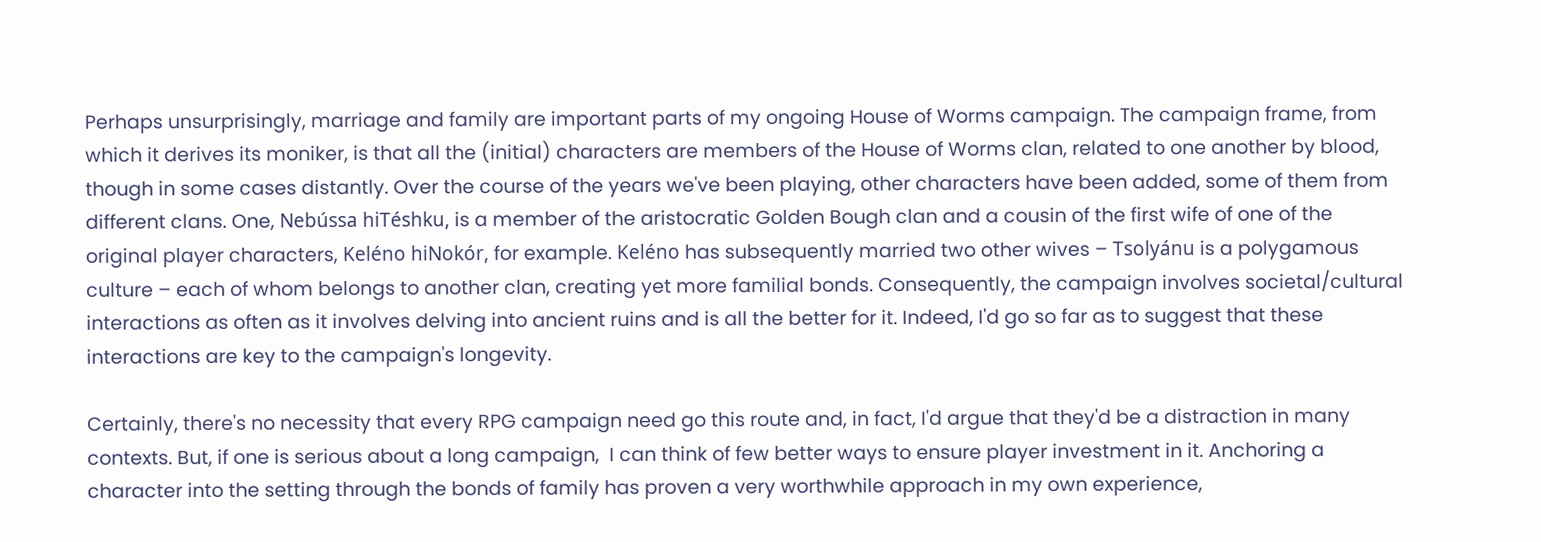Perhaps unsurprisingly, marriage and family are important parts of my ongoing House of Worms campaign. The campaign frame, from which it derives its moniker, is that all the (initial) characters are members of the House of Worms clan, related to one another by blood, though in some cases distantly. Over the course of the years we've been playing, other characters have been added, some of them from different clans. One, Nebússa hiTéshku, is a member of the aristocratic Golden Bough clan and a cousin of the first wife of one of the original player characters, Keléno hiNokór, for example. Keléno has subsequently married two other wives – Tsolyánu is a polygamous culture – each of whom belongs to another clan, creating yet more familial bonds. Consequently, the campaign involves societal/cultural interactions as often as it involves delving into ancient ruins and is all the better for it. Indeed, I'd go so far as to suggest that these interactions are key to the campaign's longevity.

Certainly, there's no necessity that every RPG campaign need go this route and, in fact, I'd argue that they'd be a distraction in many contexts. But, if one is serious about a long campaign,  I can think of few better ways to ensure player investment in it. Anchoring a character into the setting through the bonds of family has proven a very worthwhile approach in my own experience,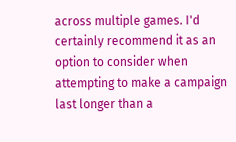across multiple games. I'd certainly recommend it as an option to consider when attempting to make a campaign last longer than a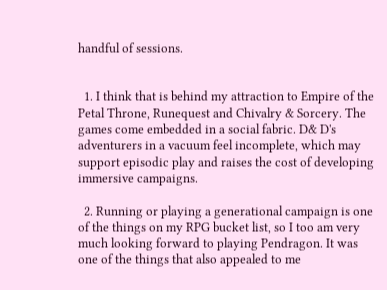handful of sessions.


  1. I think that is behind my attraction to Empire of the Petal Throne, Runequest and Chivalry & Sorcery. The games come embedded in a social fabric. D& D's adventurers in a vacuum feel incomplete, which may support episodic play and raises the cost of developing immersive campaigns.

  2. Running or playing a generational campaign is one of the things on my RPG bucket list, so I too am very much looking forward to playing Pendragon. It was one of the things that also appealed to me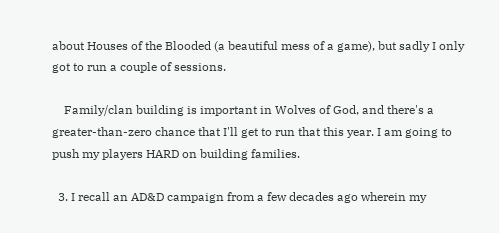about Houses of the Blooded (a beautiful mess of a game), but sadly I only got to run a couple of sessions.

    Family/clan building is important in Wolves of God, and there's a greater-than-zero chance that I'll get to run that this year. I am going to push my players HARD on building families.

  3. I recall an AD&D campaign from a few decades ago wherein my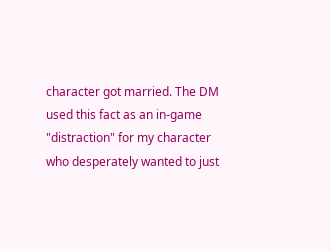character got married. The DM used this fact as an in-game "distraction" for my character who desperately wanted to just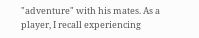"adventure" with his mates. As a player, I recall experiencing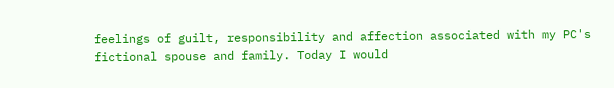feelings of guilt, responsibility and affection associated with my PC's fictional spouse and family. Today I would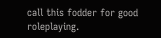call this fodder for good roleplaying.